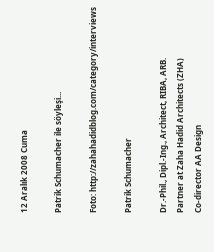12 Aralık 2008 Cuma

Patrik Schumacher ile söyleşi...

Foto: http://zahahadidblog.com/category/interviews

Patrik Schumacher

Dr.-Phil., Dipl.-Ing., Architect, RIBA, ARB.
Partner at Zaha Hadid Architects (ZHA)
Co-director AA Design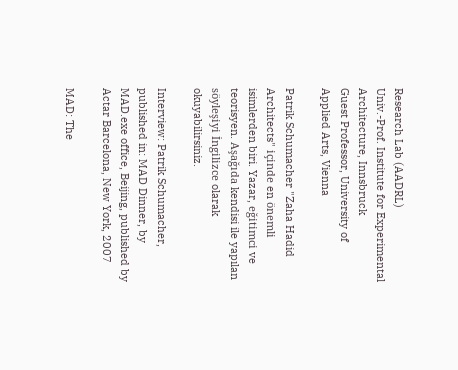Research Lab (AADRL)
Univ.-Prof. Institute for Experimental Architecture, Innsbruck
Guest Professor, University of Applied Arts, Vienna

Patrik Schumacher "Zaha Hadid Architects" içinde en önemli isimlerden biri. Yazar, eğitimci ve teorisyen. Aşağıda kendisi ile yapılan söyleşiyi İngilizce olarak okuyabilirsiniz.

Interview: Patrik Schumacher, published in: MAD Dinner, by MAD.exe office, Beijing, published by Actar Barcelona, New York, 2007

MAD: The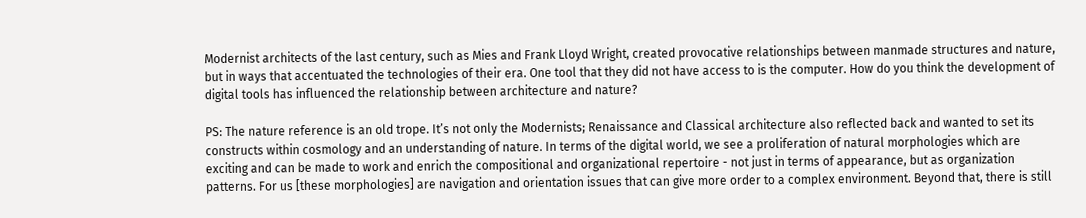Modernist architects of the last century, such as Mies and Frank Lloyd Wright, created provocative relationships between manmade structures and nature, but in ways that accentuated the technologies of their era. One tool that they did not have access to is the computer. How do you think the development of digital tools has influenced the relationship between architecture and nature?

PS: The nature reference is an old trope. It’s not only the Modernists; Renaissance and Classical architecture also reflected back and wanted to set its constructs within cosmology and an understanding of nature. In terms of the digital world, we see a proliferation of natural morphologies which are exciting and can be made to work and enrich the compositional and organizational repertoire - not just in terms of appearance, but as organization patterns. For us [these morphologies] are navigation and orientation issues that can give more order to a complex environment. Beyond that, there is still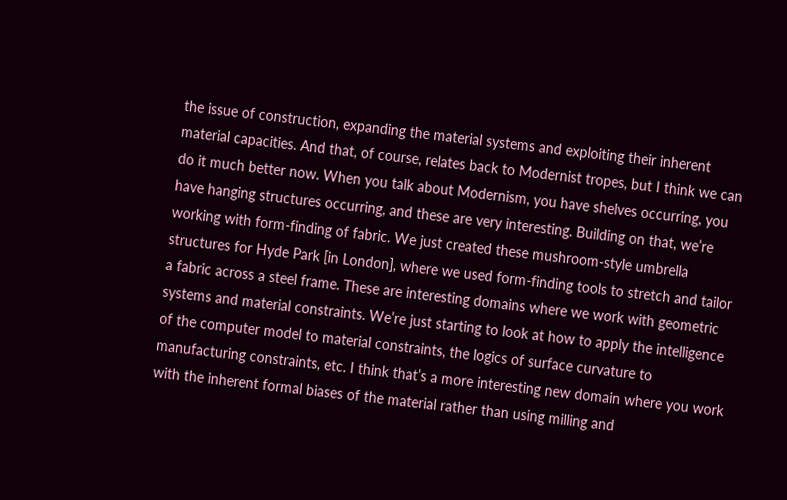the issue of construction, expanding the material systems and exploiting their inherent material capacities. And that, of course, relates back to Modernist tropes, but I think we can do it much better now. When you talk about Modernism, you have shelves occurring, you have hanging structures occurring, and these are very interesting. Building on that, we’re working with form-finding of fabric. We just created these mushroom-style umbrella structures for Hyde Park [in London], where we used form-finding tools to stretch and tailor a fabric across a steel frame. These are interesting domains where we work with geometric systems and material constraints. We’re just starting to look at how to apply the intelligence of the computer model to material constraints, the logics of surface curvature to manufacturing constraints, etc. I think that’s a more interesting new domain where you work with the inherent formal biases of the material rather than using milling and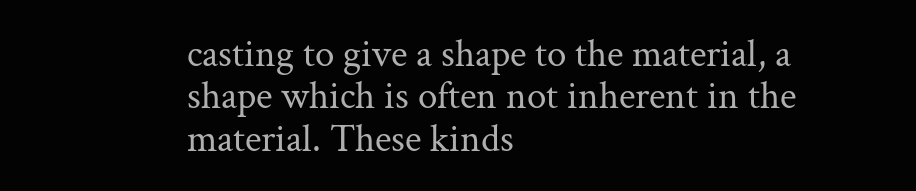casting to give a shape to the material, a shape which is often not inherent in the material. These kinds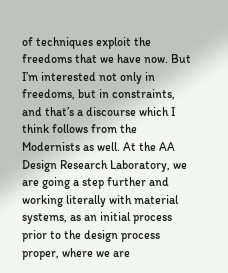of techniques exploit the freedoms that we have now. But I’m interested not only in freedoms, but in constraints, and that’s a discourse which I think follows from the Modernists as well. At the AA Design Research Laboratory, we are going a step further and working literally with material systems, as an initial process prior to the design process proper, where we are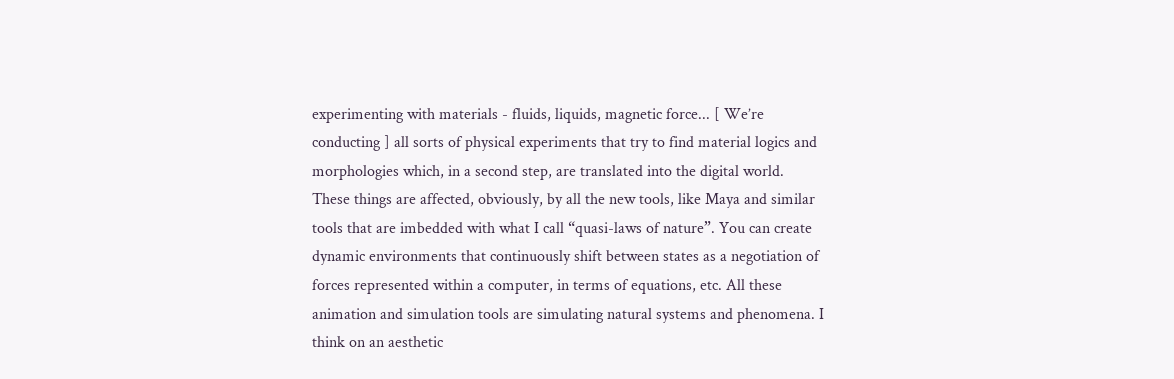experimenting with materials - fluids, liquids, magnetic force... [ We’re conducting ] all sorts of physical experiments that try to find material logics and morphologies which, in a second step, are translated into the digital world. These things are affected, obviously, by all the new tools, like Maya and similar tools that are imbedded with what I call “quasi-laws of nature”. You can create dynamic environments that continuously shift between states as a negotiation of forces represented within a computer, in terms of equations, etc. All these animation and simulation tools are simulating natural systems and phenomena. I think on an aesthetic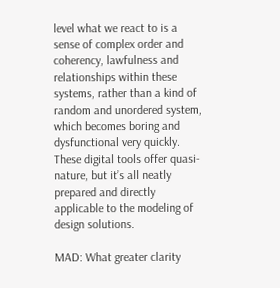level what we react to is a sense of complex order and coherency, lawfulness and relationships within these systems, rather than a kind of random and unordered system, which becomes boring and dysfunctional very quickly. These digital tools offer quasi-nature, but it’s all neatly prepared and directly applicable to the modeling of design solutions.

MAD: What greater clarity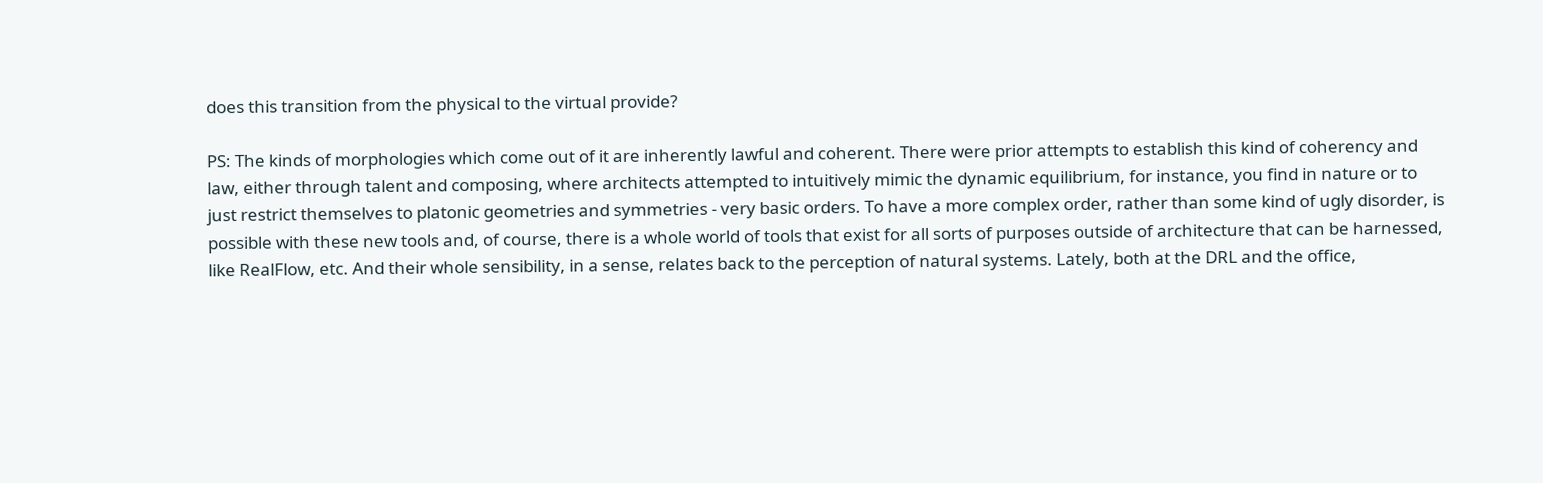does this transition from the physical to the virtual provide?

PS: The kinds of morphologies which come out of it are inherently lawful and coherent. There were prior attempts to establish this kind of coherency and law, either through talent and composing, where architects attempted to intuitively mimic the dynamic equilibrium, for instance, you find in nature or to just restrict themselves to platonic geometries and symmetries - very basic orders. To have a more complex order, rather than some kind of ugly disorder, is possible with these new tools and, of course, there is a whole world of tools that exist for all sorts of purposes outside of architecture that can be harnessed, like RealFlow, etc. And their whole sensibility, in a sense, relates back to the perception of natural systems. Lately, both at the DRL and the office,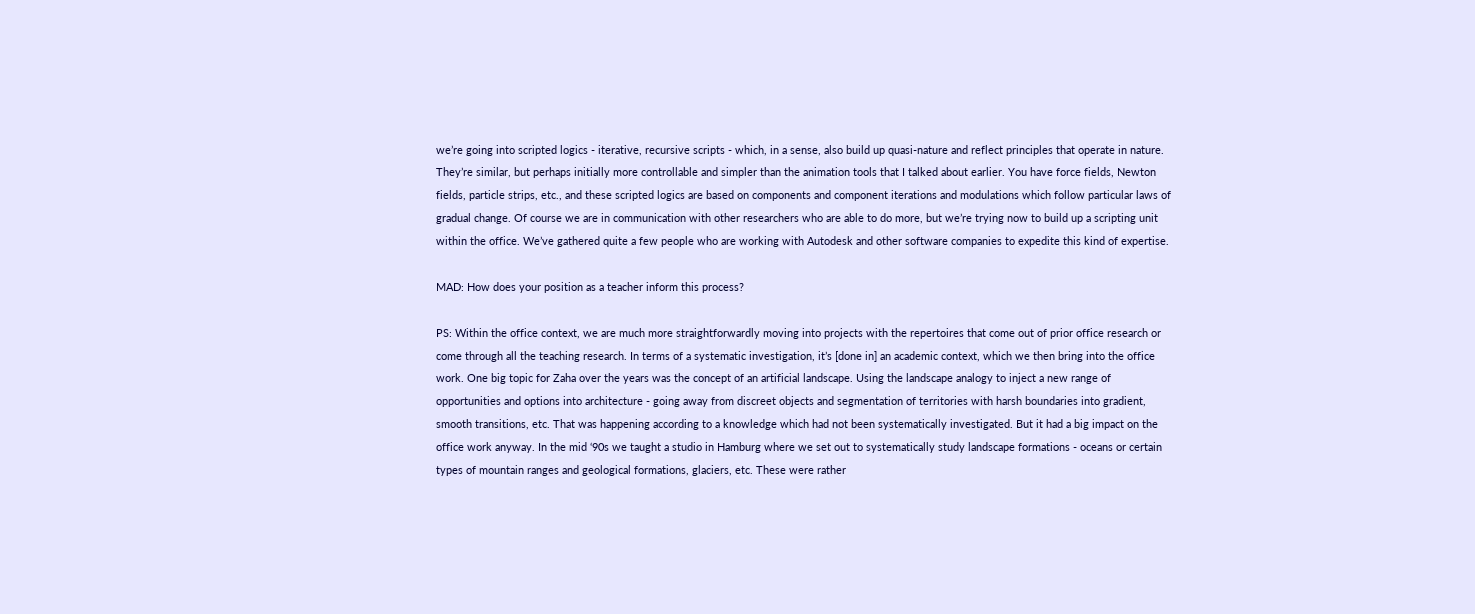we’re going into scripted logics - iterative, recursive scripts - which, in a sense, also build up quasi-nature and reflect principles that operate in nature. They’re similar, but perhaps initially more controllable and simpler than the animation tools that I talked about earlier. You have force fields, Newton fields, particle strips, etc., and these scripted logics are based on components and component iterations and modulations which follow particular laws of gradual change. Of course we are in communication with other researchers who are able to do more, but we’re trying now to build up a scripting unit within the office. We’ve gathered quite a few people who are working with Autodesk and other software companies to expedite this kind of expertise.

MAD: How does your position as a teacher inform this process?

PS: Within the office context, we are much more straightforwardly moving into projects with the repertoires that come out of prior office research or come through all the teaching research. In terms of a systematic investigation, it’s [done in] an academic context, which we then bring into the office work. One big topic for Zaha over the years was the concept of an artificial landscape. Using the landscape analogy to inject a new range of opportunities and options into architecture - going away from discreet objects and segmentation of territories with harsh boundaries into gradient, smooth transitions, etc. That was happening according to a knowledge which had not been systematically investigated. But it had a big impact on the office work anyway. In the mid ‘90s we taught a studio in Hamburg where we set out to systematically study landscape formations - oceans or certain types of mountain ranges and geological formations, glaciers, etc. These were rather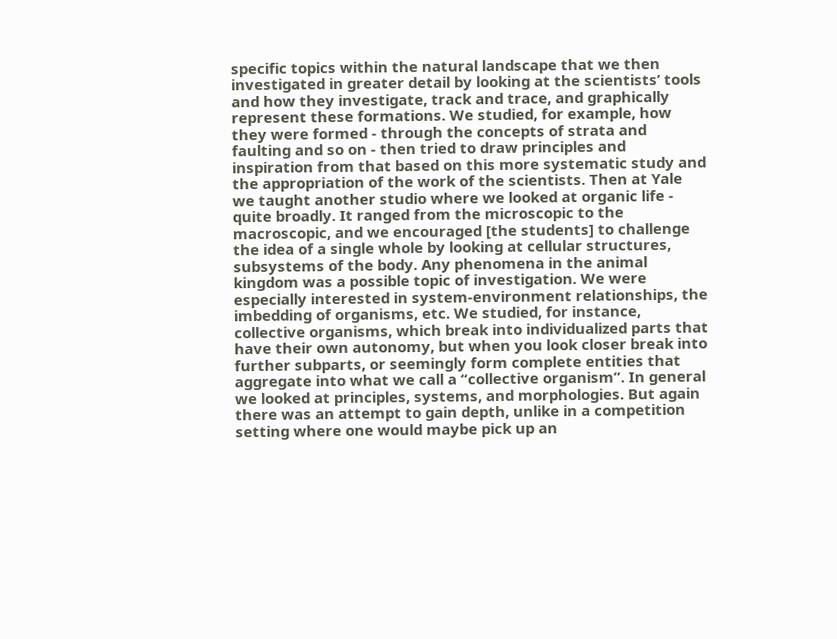specific topics within the natural landscape that we then investigated in greater detail by looking at the scientists’ tools and how they investigate, track and trace, and graphically represent these formations. We studied, for example, how they were formed - through the concepts of strata and faulting and so on - then tried to draw principles and inspiration from that based on this more systematic study and the appropriation of the work of the scientists. Then at Yale we taught another studio where we looked at organic life - quite broadly. It ranged from the microscopic to the macroscopic, and we encouraged [the students] to challenge the idea of a single whole by looking at cellular structures, subsystems of the body. Any phenomena in the animal kingdom was a possible topic of investigation. We were especially interested in system-environment relationships, the imbedding of organisms, etc. We studied, for instance, collective organisms, which break into individualized parts that have their own autonomy, but when you look closer break into further subparts, or seemingly form complete entities that aggregate into what we call a “collective organism”. In general we looked at principles, systems, and morphologies. But again there was an attempt to gain depth, unlike in a competition setting where one would maybe pick up an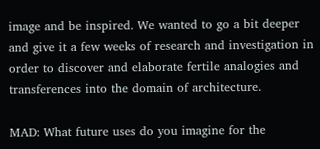image and be inspired. We wanted to go a bit deeper and give it a few weeks of research and investigation in order to discover and elaborate fertile analogies and transferences into the domain of architecture.

MAD: What future uses do you imagine for the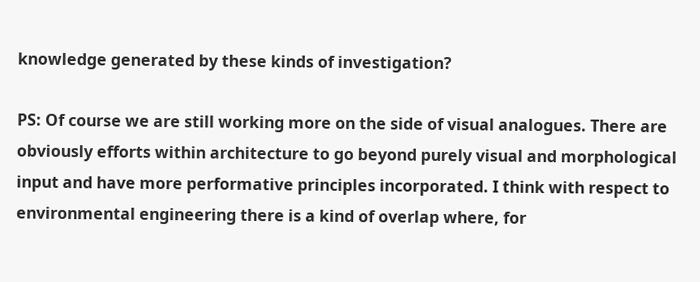knowledge generated by these kinds of investigation?

PS: Of course we are still working more on the side of visual analogues. There are obviously efforts within architecture to go beyond purely visual and morphological input and have more performative principles incorporated. I think with respect to environmental engineering there is a kind of overlap where, for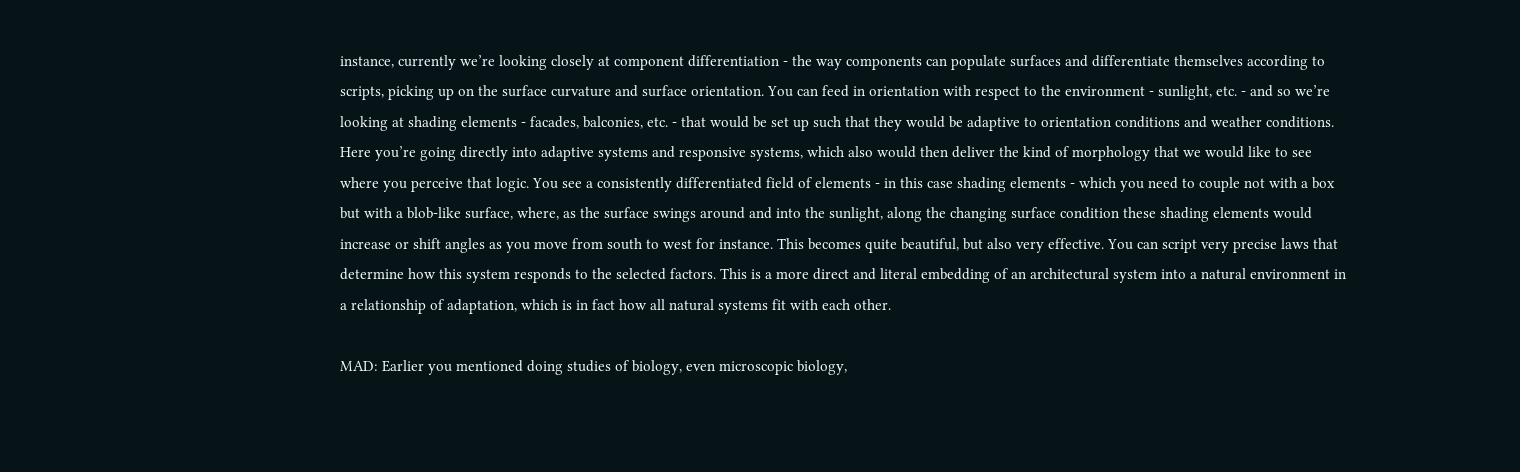instance, currently we’re looking closely at component differentiation - the way components can populate surfaces and differentiate themselves according to scripts, picking up on the surface curvature and surface orientation. You can feed in orientation with respect to the environment - sunlight, etc. - and so we’re looking at shading elements - facades, balconies, etc. - that would be set up such that they would be adaptive to orientation conditions and weather conditions. Here you’re going directly into adaptive systems and responsive systems, which also would then deliver the kind of morphology that we would like to see where you perceive that logic. You see a consistently differentiated field of elements - in this case shading elements - which you need to couple not with a box but with a blob-like surface, where, as the surface swings around and into the sunlight, along the changing surface condition these shading elements would increase or shift angles as you move from south to west for instance. This becomes quite beautiful, but also very effective. You can script very precise laws that determine how this system responds to the selected factors. This is a more direct and literal embedding of an architectural system into a natural environment in a relationship of adaptation, which is in fact how all natural systems fit with each other.

MAD: Earlier you mentioned doing studies of biology, even microscopic biology,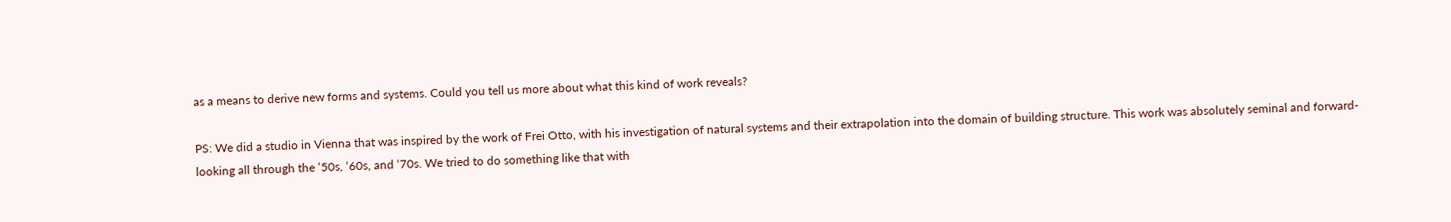as a means to derive new forms and systems. Could you tell us more about what this kind of work reveals?

PS: We did a studio in Vienna that was inspired by the work of Frei Otto, with his investigation of natural systems and their extrapolation into the domain of building structure. This work was absolutely seminal and forward-looking all through the ‘50s, ‘60s, and ‘70s. We tried to do something like that with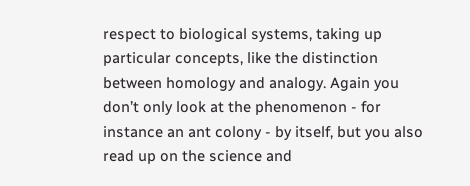respect to biological systems, taking up particular concepts, like the distinction between homology and analogy. Again you don’t only look at the phenomenon - for instance an ant colony - by itself, but you also read up on the science and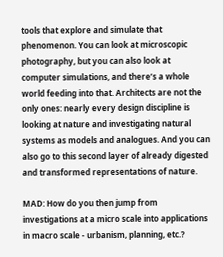tools that explore and simulate that phenomenon. You can look at microscopic photography, but you can also look at computer simulations, and there’s a whole world feeding into that. Architects are not the only ones: nearly every design discipline is looking at nature and investigating natural systems as models and analogues. And you can also go to this second layer of already digested and transformed representations of nature.

MAD: How do you then jump from investigations at a micro scale into applications in macro scale - urbanism, planning, etc.?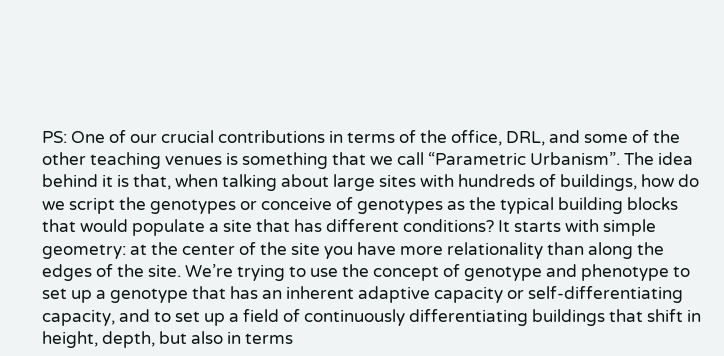PS: One of our crucial contributions in terms of the office, DRL, and some of the other teaching venues is something that we call “Parametric Urbanism”. The idea behind it is that, when talking about large sites with hundreds of buildings, how do we script the genotypes or conceive of genotypes as the typical building blocks
that would populate a site that has different conditions? It starts with simple geometry: at the center of the site you have more relationality than along the edges of the site. We’re trying to use the concept of genotype and phenotype to set up a genotype that has an inherent adaptive capacity or self-differentiating capacity, and to set up a field of continuously differentiating buildings that shift in height, depth, but also in terms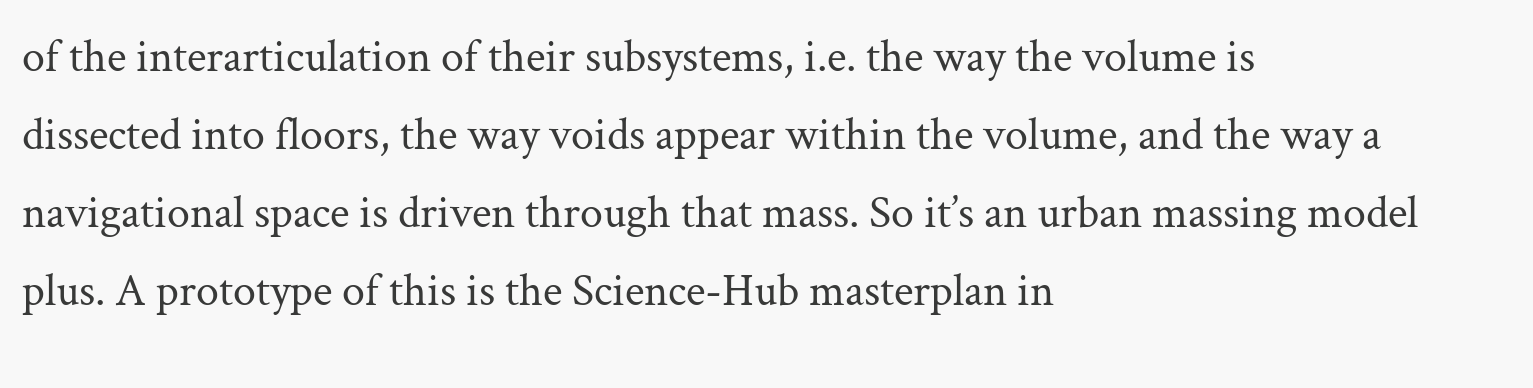of the interarticulation of their subsystems, i.e. the way the volume is dissected into floors, the way voids appear within the volume, and the way a navigational space is driven through that mass. So it’s an urban massing model plus. A prototype of this is the Science-Hub masterplan in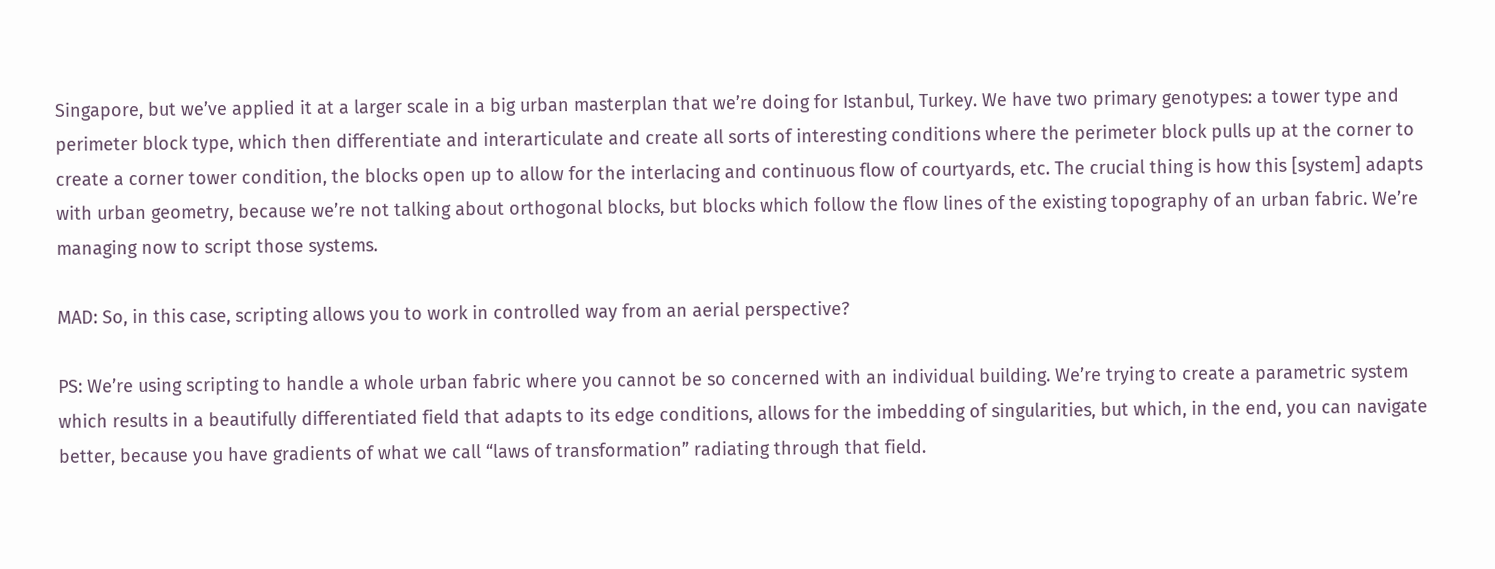Singapore, but we’ve applied it at a larger scale in a big urban masterplan that we’re doing for Istanbul, Turkey. We have two primary genotypes: a tower type and perimeter block type, which then differentiate and interarticulate and create all sorts of interesting conditions where the perimeter block pulls up at the corner to create a corner tower condition, the blocks open up to allow for the interlacing and continuous flow of courtyards, etc. The crucial thing is how this [system] adapts with urban geometry, because we’re not talking about orthogonal blocks, but blocks which follow the flow lines of the existing topography of an urban fabric. We’re managing now to script those systems.

MAD: So, in this case, scripting allows you to work in controlled way from an aerial perspective?

PS: We’re using scripting to handle a whole urban fabric where you cannot be so concerned with an individual building. We’re trying to create a parametric system which results in a beautifully differentiated field that adapts to its edge conditions, allows for the imbedding of singularities, but which, in the end, you can navigate better, because you have gradients of what we call “laws of transformation” radiating through that field.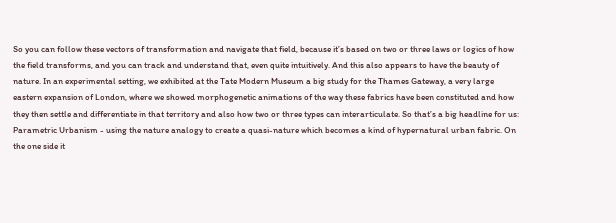So you can follow these vectors of transformation and navigate that field, because it’s based on two or three laws or logics of how the field transforms, and you can track and understand that, even quite intuitively. And this also appears to have the beauty of nature. In an experimental setting, we exhibited at the Tate Modern Museum a big study for the Thames Gateway, a very large eastern expansion of London, where we showed morphogenetic animations of the way these fabrics have been constituted and how they then settle and differentiate in that territory and also how two or three types can interarticulate. So that’s a big headline for us: Parametric Urbanism - using the nature analogy to create a quasi-nature which becomes a kind of hypernatural urban fabric. On the one side it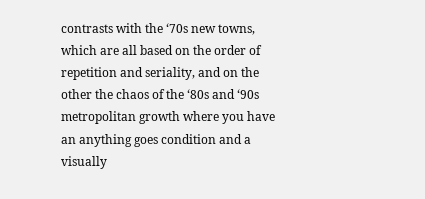contrasts with the ‘70s new towns, which are all based on the order of repetition and seriality, and on the other the chaos of the ‘80s and ‘90s metropolitan growth where you have an anything goes condition and a visually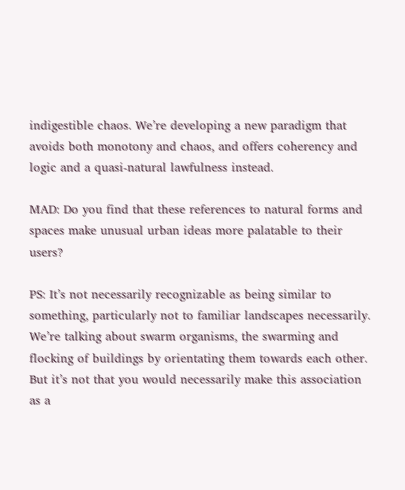indigestible chaos. We’re developing a new paradigm that avoids both monotony and chaos, and offers coherency and logic and a quasi-natural lawfulness instead.

MAD: Do you find that these references to natural forms and spaces make unusual urban ideas more palatable to their users?

PS: It’s not necessarily recognizable as being similar to something, particularly not to familiar landscapes necessarily. We’re talking about swarm organisms, the swarming and flocking of buildings by orientating them towards each other. But it’s not that you would necessarily make this association as a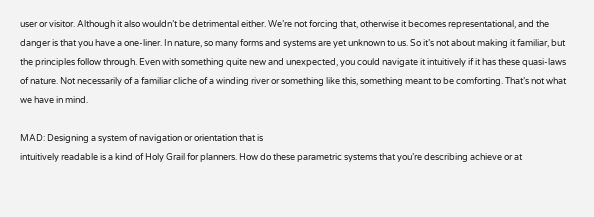user or visitor. Although it also wouldn’t be detrimental either. We’re not forcing that, otherwise it becomes representational, and the danger is that you have a one-liner. In nature, so many forms and systems are yet unknown to us. So it’s not about making it familiar, but the principles follow through. Even with something quite new and unexpected, you could navigate it intuitively if it has these quasi-laws of nature. Not necessarily of a familiar cliche of a winding river or something like this, something meant to be comforting. That’s not what we have in mind.

MAD: Designing a system of navigation or orientation that is
intuitively readable is a kind of Holy Grail for planners. How do these parametric systems that you’re describing achieve or at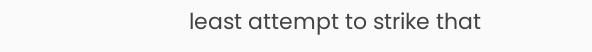least attempt to strike that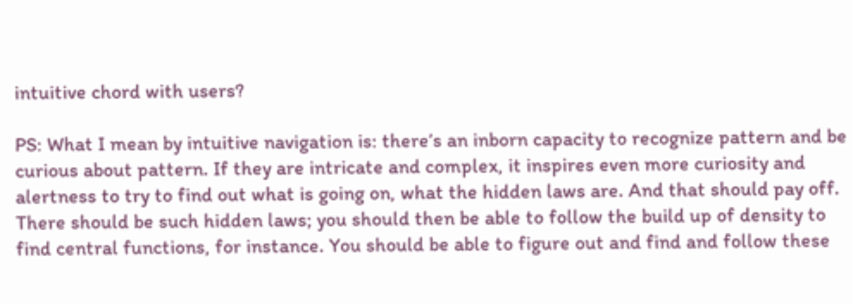intuitive chord with users?

PS: What I mean by intuitive navigation is: there’s an inborn capacity to recognize pattern and be curious about pattern. If they are intricate and complex, it inspires even more curiosity and alertness to try to find out what is going on, what the hidden laws are. And that should pay off. There should be such hidden laws; you should then be able to follow the build up of density to find central functions, for instance. You should be able to figure out and find and follow these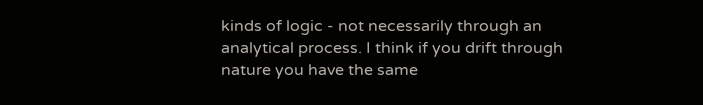kinds of logic - not necessarily through an analytical process. I think if you drift through nature you have the same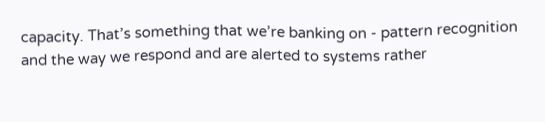capacity. That’s something that we’re banking on - pattern recognition and the way we respond and are alerted to systems rather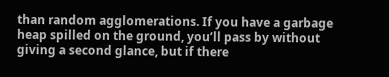than random agglomerations. If you have a garbage heap spilled on the ground, you’ll pass by without giving a second glance, but if there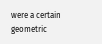were a certain geometric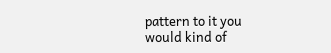pattern to it you would kind of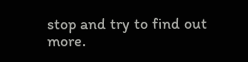stop and try to find out more.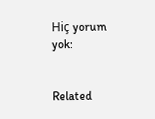Hiç yorum yok:


Related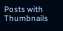Posts with Thumbnails